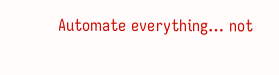Automate everything… not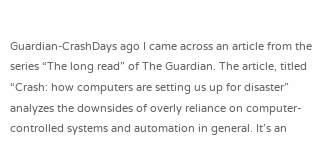Guardian-CrashDays ago I came across an article from the series “The long read” of The Guardian. The article, titled “Crash: how computers are setting us up for disaster” analyzes the downsides of overly reliance on computer-controlled systems and automation in general. It’s an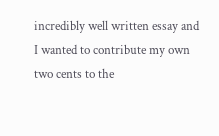incredibly well written essay and I wanted to contribute my own two cents to the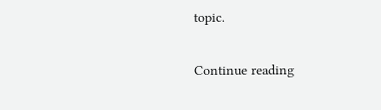topic.

Continue reading